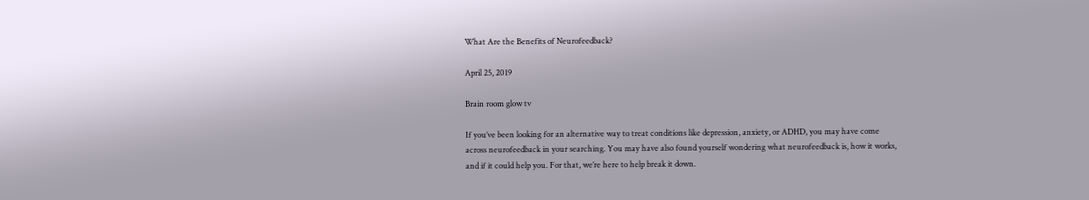What Are the Benefits of Neurofeedback?

April 25, 2019

Brain room glow tv

If you’ve been looking for an alternative way to treat conditions like depression, anxiety, or ADHD, you may have come across neurofeedback in your searching. You may have also found yourself wondering what neurofeedback is, how it works, and if it could help you. For that, we’re here to help break it down.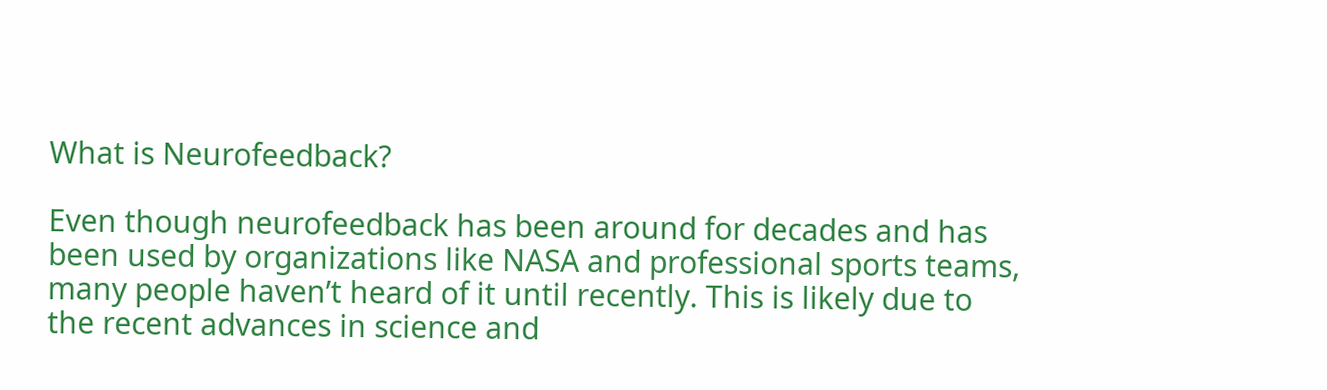What is Neurofeedback?

Even though neurofeedback has been around for decades and has been used by organizations like NASA and professional sports teams, many people haven’t heard of it until recently. This is likely due to the recent advances in science and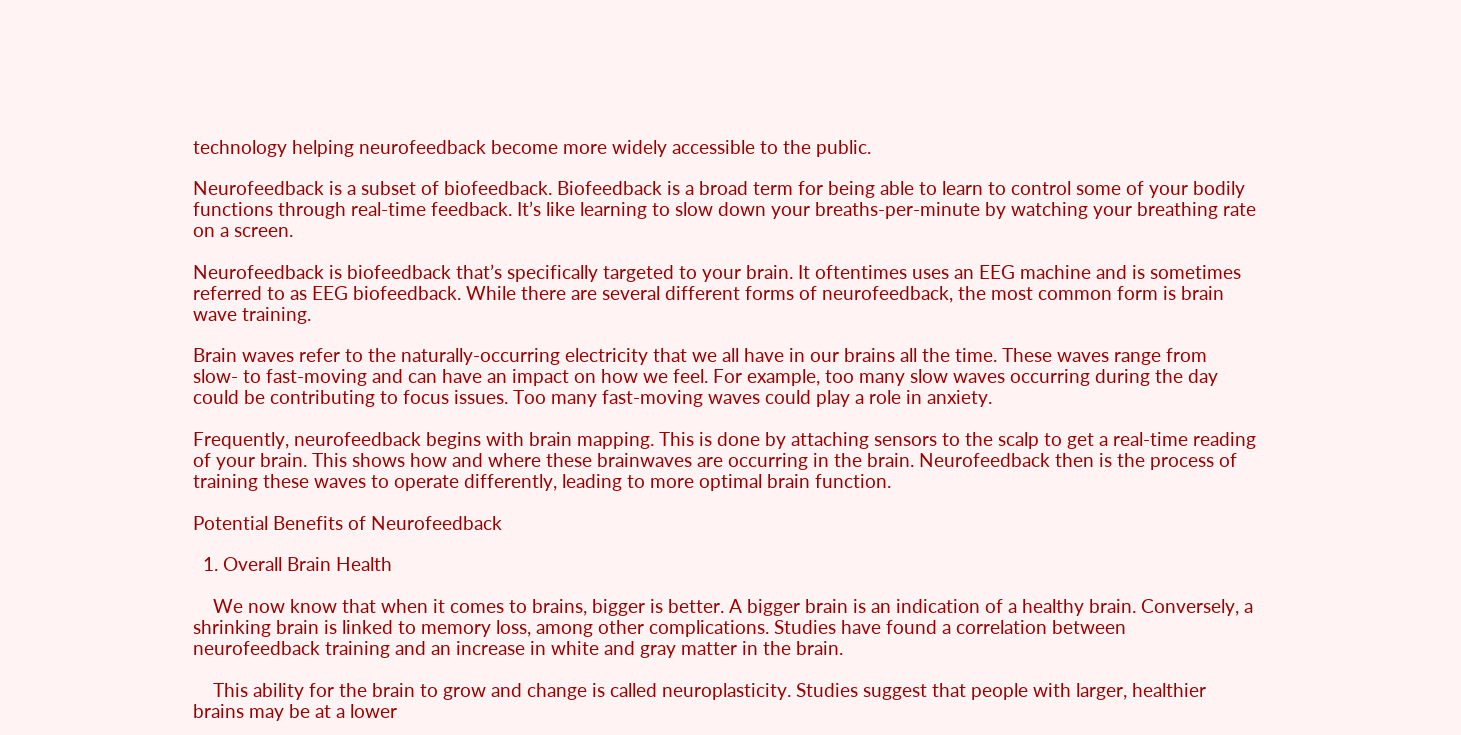technology helping neurofeedback become more widely accessible to the public.

Neurofeedback is a subset of biofeedback. Biofeedback is a broad term for being able to learn to control some of your bodily functions through real-time feedback. It’s like learning to slow down your breaths-per-minute by watching your breathing rate on a screen.

Neurofeedback is biofeedback that’s specifically targeted to your brain. It oftentimes uses an EEG machine and is sometimes referred to as EEG biofeedback. While there are several different forms of neurofeedback, the most common form is brain wave training.

Brain waves refer to the naturally-occurring electricity that we all have in our brains all the time. These waves range from slow- to fast-moving and can have an impact on how we feel. For example, too many slow waves occurring during the day could be contributing to focus issues. Too many fast-moving waves could play a role in anxiety.

Frequently, neurofeedback begins with brain mapping. This is done by attaching sensors to the scalp to get a real-time reading of your brain. This shows how and where these brainwaves are occurring in the brain. Neurofeedback then is the process of training these waves to operate differently, leading to more optimal brain function.

Potential Benefits of Neurofeedback

  1. Overall Brain Health

    We now know that when it comes to brains, bigger is better. A bigger brain is an indication of a healthy brain. Conversely, a shrinking brain is linked to memory loss, among other complications. Studies have found a correlation between neurofeedback training and an increase in white and gray matter in the brain.

    This ability for the brain to grow and change is called neuroplasticity. Studies suggest that people with larger, healthier brains may be at a lower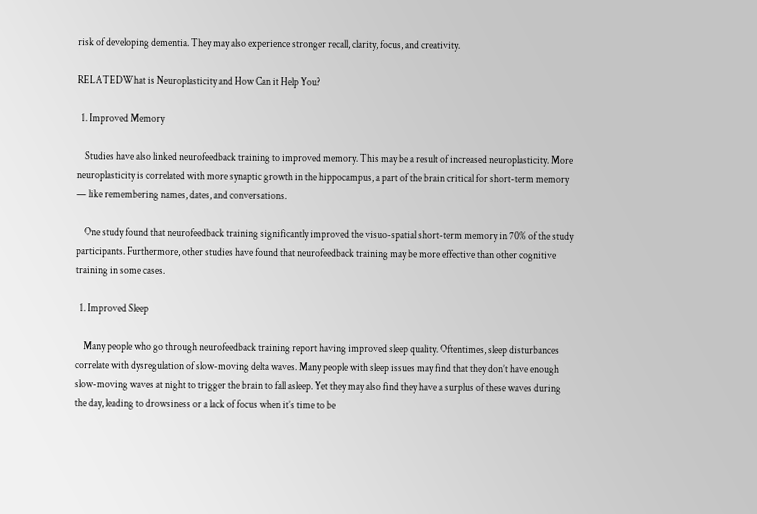risk of developing dementia. They may also experience stronger recall, clarity, focus, and creativity.

RELATEDWhat is Neuroplasticity and How Can it Help You?

  1. Improved Memory

    Studies have also linked neurofeedback training to improved memory. This may be a result of increased neuroplasticity. More neuroplasticity is correlated with more synaptic growth in the hippocampus, a part of the brain critical for short-term memory — like remembering names, dates, and conversations.

    One study found that neurofeedback training significantly improved the visuo-spatial short-term memory in 70% of the study participants. Furthermore, other studies have found that neurofeedback training may be more effective than other cognitive training in some cases.

  1. Improved Sleep

    Many people who go through neurofeedback training report having improved sleep quality. Oftentimes, sleep disturbances correlate with dysregulation of slow-moving delta waves. Many people with sleep issues may find that they don’t have enough slow-moving waves at night to trigger the brain to fall asleep. Yet they may also find they have a surplus of these waves during the day, leading to drowsiness or a lack of focus when it’s time to be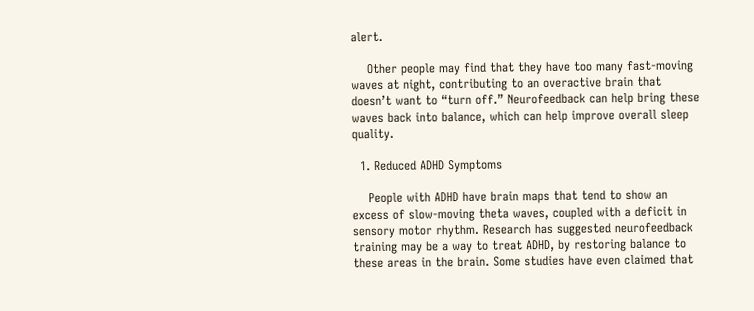alert.

    Other people may find that they have too many fast-moving waves at night, contributing to an overactive brain that doesn’t want to “turn off.” Neurofeedback can help bring these waves back into balance, which can help improve overall sleep quality.

  1. Reduced ADHD Symptoms

    People with ADHD have brain maps that tend to show an excess of slow-moving theta waves, coupled with a deficit in sensory motor rhythm. Research has suggested neurofeedback training may be a way to treat ADHD, by restoring balance to these areas in the brain. Some studies have even claimed that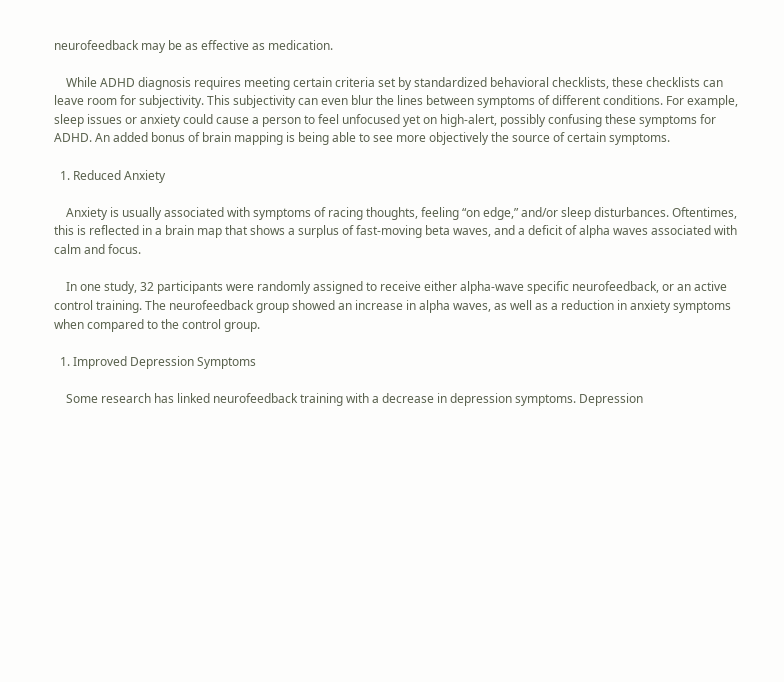neurofeedback may be as effective as medication.

    While ADHD diagnosis requires meeting certain criteria set by standardized behavioral checklists, these checklists can leave room for subjectivity. This subjectivity can even blur the lines between symptoms of different conditions. For example, sleep issues or anxiety could cause a person to feel unfocused yet on high-alert, possibly confusing these symptoms for ADHD. An added bonus of brain mapping is being able to see more objectively the source of certain symptoms.

  1. Reduced Anxiety

    Anxiety is usually associated with symptoms of racing thoughts, feeling “on edge,” and/or sleep disturbances. Oftentimes, this is reflected in a brain map that shows a surplus of fast-moving beta waves, and a deficit of alpha waves associated with calm and focus.

    In one study, 32 participants were randomly assigned to receive either alpha-wave specific neurofeedback, or an active control training. The neurofeedback group showed an increase in alpha waves, as well as a reduction in anxiety symptoms when compared to the control group.

  1. Improved Depression Symptoms

    Some research has linked neurofeedback training with a decrease in depression symptoms. Depression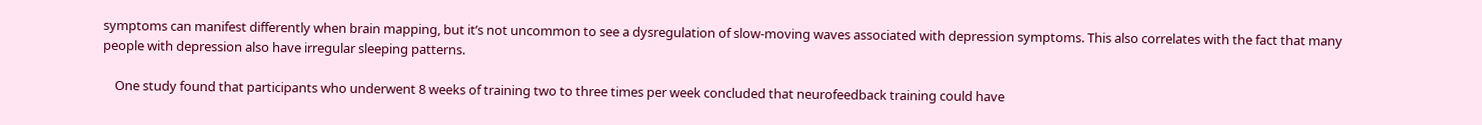symptoms can manifest differently when brain mapping, but it’s not uncommon to see a dysregulation of slow-moving waves associated with depression symptoms. This also correlates with the fact that many people with depression also have irregular sleeping patterns.

    One study found that participants who underwent 8 weeks of training two to three times per week concluded that neurofeedback training could have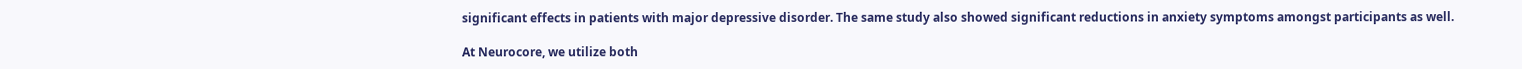significant effects in patients with major depressive disorder. The same study also showed significant reductions in anxiety symptoms amongst participants as well.

At Neurocore, we utilize both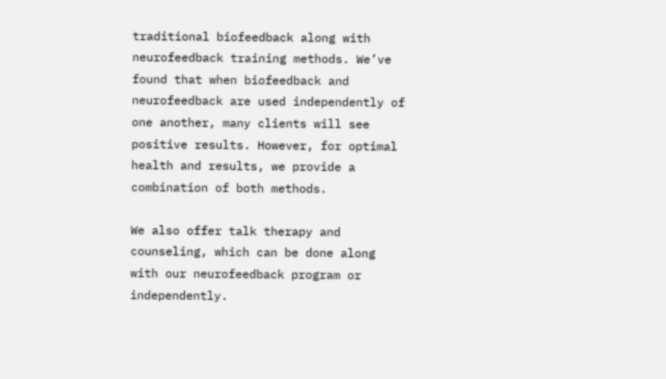traditional biofeedback along with neurofeedback training methods. We’ve found that when biofeedback and neurofeedback are used independently of one another, many clients will see positive results. However, for optimal health and results, we provide a combination of both methods.

We also offer talk therapy and counseling, which can be done along with our neurofeedback program or independently.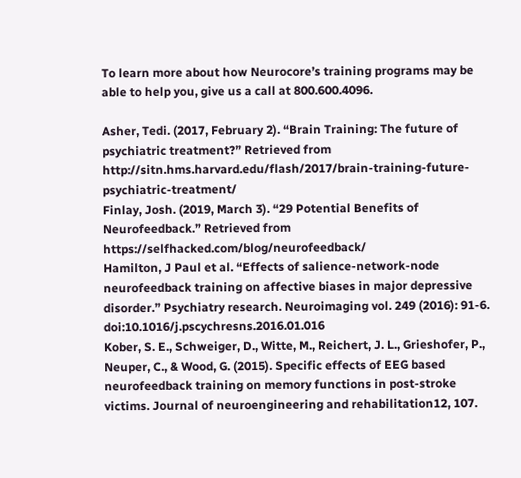To learn more about how Neurocore’s training programs may be able to help you, give us a call at 800.600.4096.

Asher, Tedi. (2017, February 2). “Brain Training: The future of psychiatric treatment?” Retrieved from http://sitn.hms.harvard.edu/flash/2017/brain-training-future-psychiatric-treatment/
Finlay, Josh. (2019, March 3). “29 Potential Benefits of Neurofeedback.” Retrieved from https://selfhacked.com/blog/neurofeedback/
Hamilton, J Paul et al. “Effects of salience-network-node neurofeedback training on affective biases in major depressive disorder.” Psychiatry research. Neuroimaging vol. 249 (2016): 91-6. doi:10.1016/j.pscychresns.2016.01.016
Kober, S. E., Schweiger, D., Witte, M., Reichert, J. L., Grieshofer, P., Neuper, C., & Wood, G. (2015). Specific effects of EEG based neurofeedback training on memory functions in post-stroke victims. Journal of neuroengineering and rehabilitation12, 107.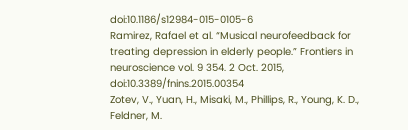doi:10.1186/s12984-015-0105-6
Ramirez, Rafael et al. “Musical neurofeedback for treating depression in elderly people.” Frontiers in neuroscience vol. 9 354. 2 Oct. 2015, doi:10.3389/fnins.2015.00354
Zotev, V., Yuan, H., Misaki, M., Phillips, R., Young, K. D., Feldner, M.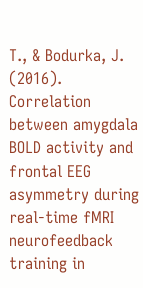T., & Bodurka, J. (2016). Correlation between amygdala BOLD activity and frontal EEG asymmetry during real-time fMRI neurofeedback training in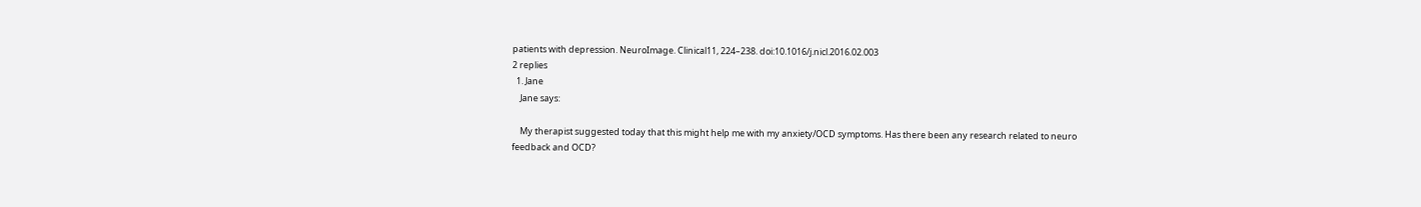patients with depression. NeuroImage. Clinical11, 224–238. doi:10.1016/j.nicl.2016.02.003
2 replies
  1. Jane
    Jane says:

    My therapist suggested today that this might help me with my anxiety/OCD symptoms. Has there been any research related to neuro feedback and OCD?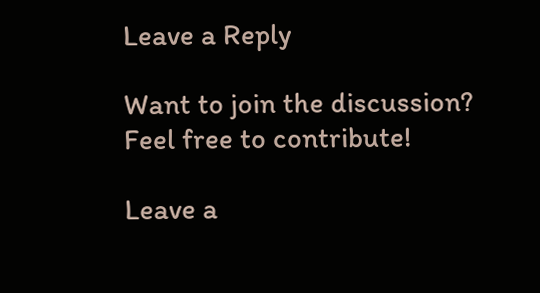Leave a Reply

Want to join the discussion?
Feel free to contribute!

Leave a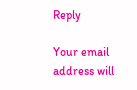Reply

Your email address will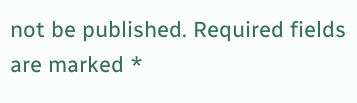not be published. Required fields are marked *